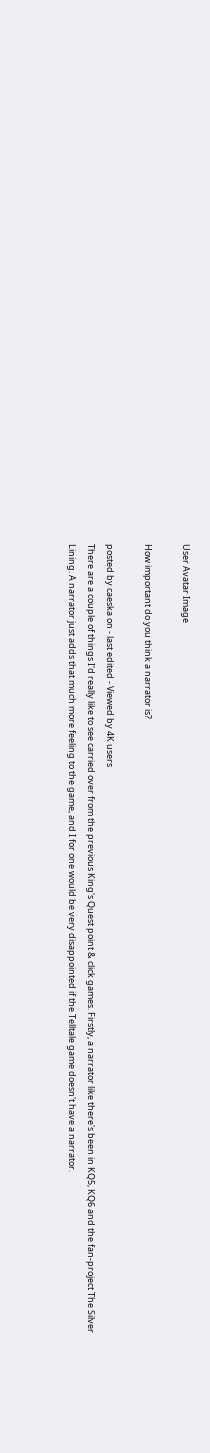User Avatar Image

How important do you think a narrator is?

posted by caeska on - last edited - Viewed by 4K users
There are a couple of things I'd really like to see carried over from the previous King's Quest point & click games. Firstly, a narrator like there's been in KQ5, KQ6 and the fan-project The Silver Lining. A narrator just adds that much more feeling to the game, and I for one would be very disappointed if the Telltale game doesn't have a narrator.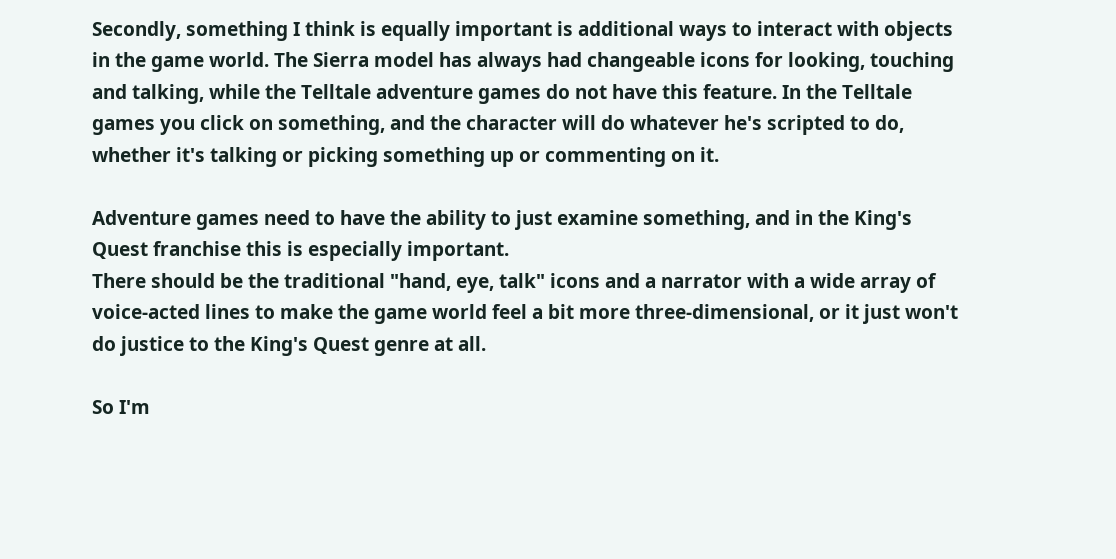Secondly, something I think is equally important is additional ways to interact with objects in the game world. The Sierra model has always had changeable icons for looking, touching and talking, while the Telltale adventure games do not have this feature. In the Telltale games you click on something, and the character will do whatever he's scripted to do, whether it's talking or picking something up or commenting on it.

Adventure games need to have the ability to just examine something, and in the King's Quest franchise this is especially important.
There should be the traditional "hand, eye, talk" icons and a narrator with a wide array of voice-acted lines to make the game world feel a bit more three-dimensional, or it just won't do justice to the King's Quest genre at all.

So I'm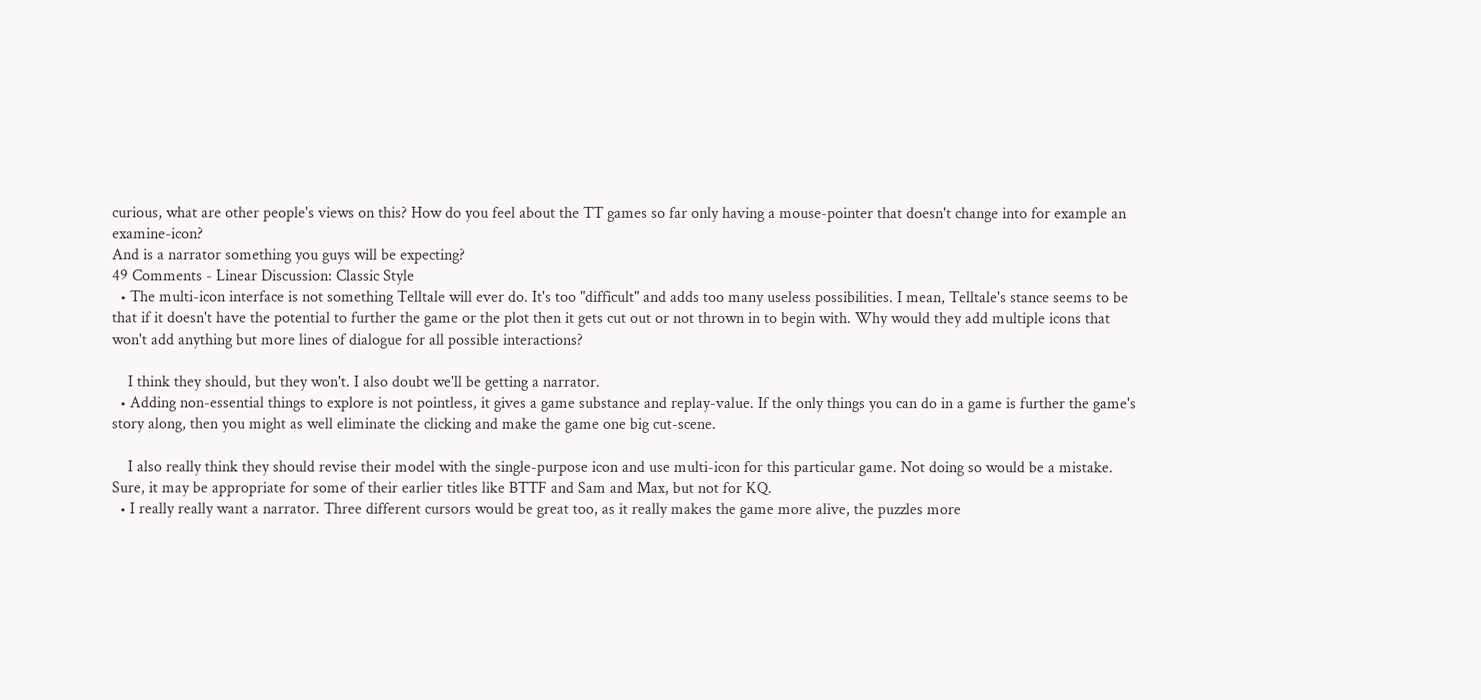curious, what are other people's views on this? How do you feel about the TT games so far only having a mouse-pointer that doesn't change into for example an examine-icon?
And is a narrator something you guys will be expecting?
49 Comments - Linear Discussion: Classic Style
  • The multi-icon interface is not something Telltale will ever do. It's too "difficult" and adds too many useless possibilities. I mean, Telltale's stance seems to be that if it doesn't have the potential to further the game or the plot then it gets cut out or not thrown in to begin with. Why would they add multiple icons that won't add anything but more lines of dialogue for all possible interactions?

    I think they should, but they won't. I also doubt we'll be getting a narrator.
  • Adding non-essential things to explore is not pointless, it gives a game substance and replay-value. If the only things you can do in a game is further the game's story along, then you might as well eliminate the clicking and make the game one big cut-scene.

    I also really think they should revise their model with the single-purpose icon and use multi-icon for this particular game. Not doing so would be a mistake. Sure, it may be appropriate for some of their earlier titles like BTTF and Sam and Max, but not for KQ.
  • I really really want a narrator. Three different cursors would be great too, as it really makes the game more alive, the puzzles more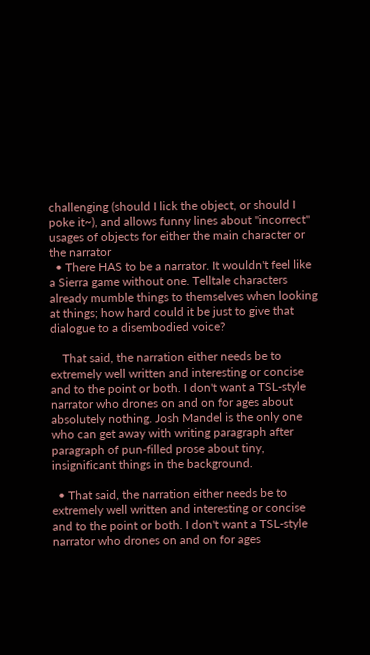challenging (should I lick the object, or should I poke it~), and allows funny lines about "incorrect" usages of objects for either the main character or the narrator
  • There HAS to be a narrator. It wouldn't feel like a Sierra game without one. Telltale characters already mumble things to themselves when looking at things; how hard could it be just to give that dialogue to a disembodied voice?

    That said, the narration either needs be to extremely well written and interesting or concise and to the point or both. I don't want a TSL-style narrator who drones on and on for ages about absolutely nothing. Josh Mandel is the only one who can get away with writing paragraph after paragraph of pun-filled prose about tiny, insignificant things in the background.

  • That said, the narration either needs be to extremely well written and interesting or concise and to the point or both. I don't want a TSL-style narrator who drones on and on for ages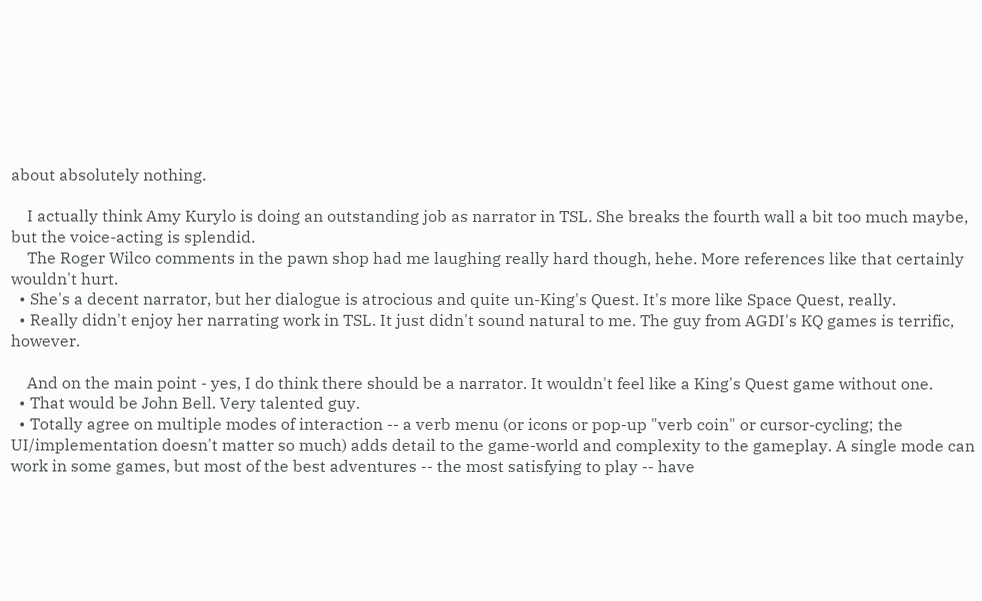about absolutely nothing.

    I actually think Amy Kurylo is doing an outstanding job as narrator in TSL. She breaks the fourth wall a bit too much maybe, but the voice-acting is splendid.
    The Roger Wilco comments in the pawn shop had me laughing really hard though, hehe. More references like that certainly wouldn't hurt.
  • She's a decent narrator, but her dialogue is atrocious and quite un-King's Quest. It's more like Space Quest, really.
  • Really didn't enjoy her narrating work in TSL. It just didn't sound natural to me. The guy from AGDI's KQ games is terrific, however.

    And on the main point - yes, I do think there should be a narrator. It wouldn't feel like a King's Quest game without one.
  • That would be John Bell. Very talented guy.
  • Totally agree on multiple modes of interaction -- a verb menu (or icons or pop-up "verb coin" or cursor-cycling; the UI/implementation doesn't matter so much) adds detail to the game-world and complexity to the gameplay. A single mode can work in some games, but most of the best adventures -- the most satisfying to play -- have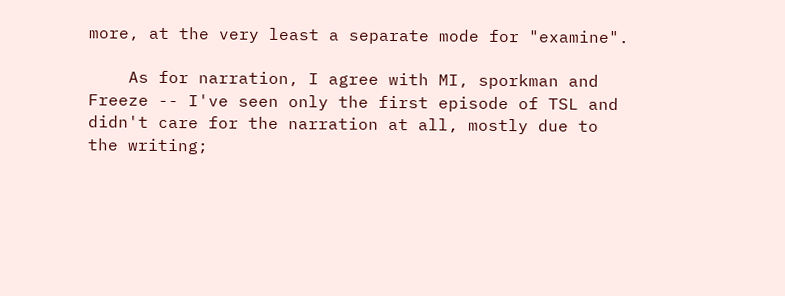more, at the very least a separate mode for "examine".

    As for narration, I agree with MI, sporkman and Freeze -- I've seen only the first episode of TSL and didn't care for the narration at all, mostly due to the writing;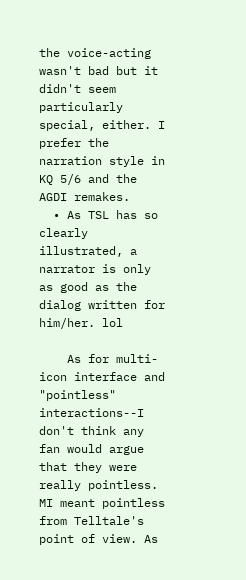the voice-acting wasn't bad but it didn't seem particularly special, either. I prefer the narration style in KQ 5/6 and the AGDI remakes.
  • As TSL has so clearly illustrated, a narrator is only as good as the dialog written for him/her. lol

    As for multi-icon interface and "pointless" interactions--I don't think any fan would argue that they were really pointless. MI meant pointless from Telltale's point of view. As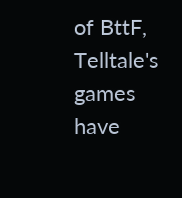of BttF, Telltale's games have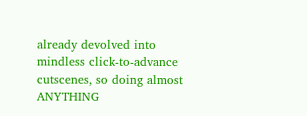already devolved into mindless click-to-advance cutscenes, so doing almost ANYTHING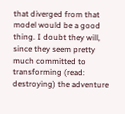that diverged from that model would be a good thing. I doubt they will, since they seem pretty much committed to transforming (read: destroying) the adventure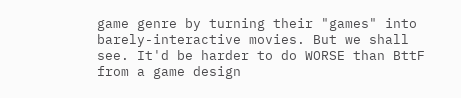game genre by turning their "games" into barely-interactive movies. But we shall see. It'd be harder to do WORSE than BttF from a game design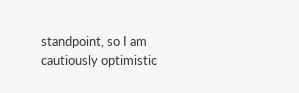standpoint, so I am cautiously optimistic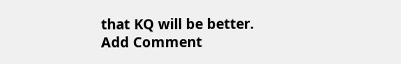that KQ will be better.
Add Comment